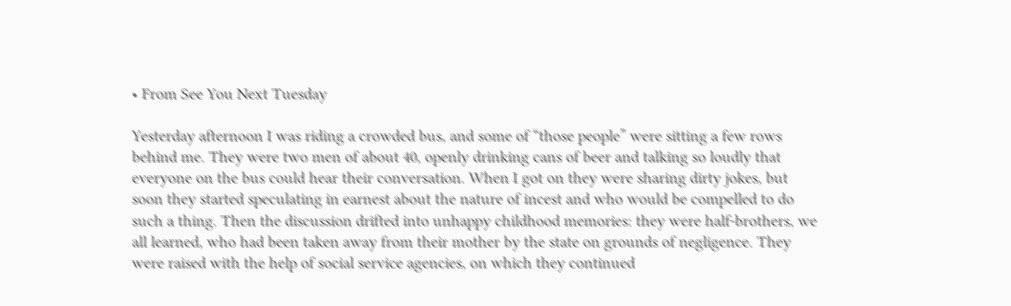• From See You Next Tuesday

Yesterday afternoon I was riding a crowded bus, and some of “those people” were sitting a few rows behind me. They were two men of about 40, openly drinking cans of beer and talking so loudly that everyone on the bus could hear their conversation. When I got on they were sharing dirty jokes, but soon they started speculating in earnest about the nature of incest and who would be compelled to do such a thing. Then the discussion drifted into unhappy childhood memories: they were half-brothers, we all learned, who had been taken away from their mother by the state on grounds of negligence. They were raised with the help of social service agencies, on which they continued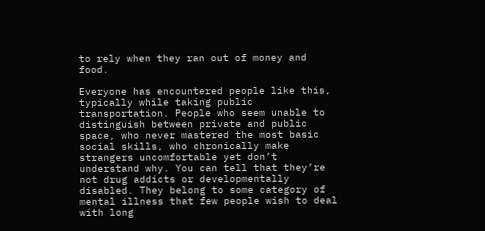to rely when they ran out of money and food.

Everyone has encountered people like this, typically while taking public transportation. People who seem unable to distinguish between private and public space, who never mastered the most basic social skills, who chronically make strangers uncomfortable yet don’t understand why. You can tell that they’re not drug addicts or developmentally disabled. They belong to some category of mental illness that few people wish to deal with long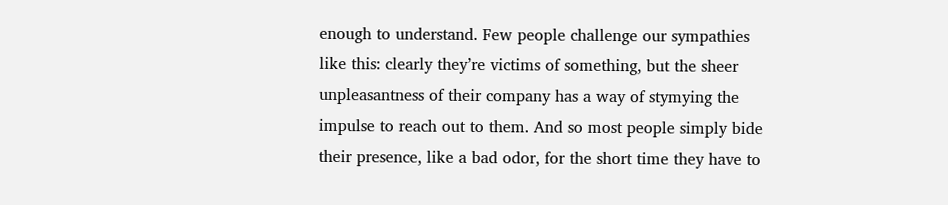enough to understand. Few people challenge our sympathies like this: clearly they’re victims of something, but the sheer unpleasantness of their company has a way of stymying the impulse to reach out to them. And so most people simply bide their presence, like a bad odor, for the short time they have to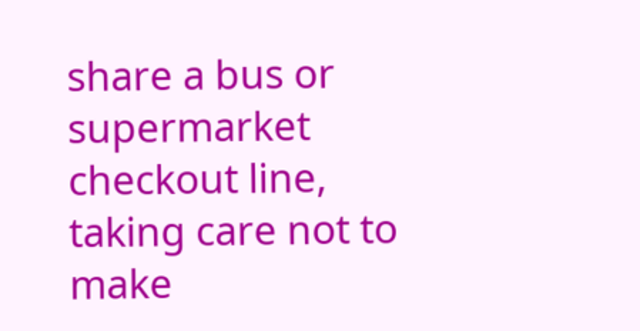share a bus or supermarket checkout line, taking care not to make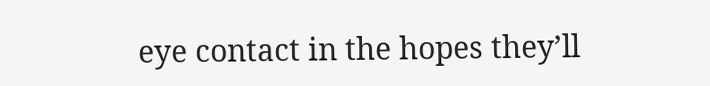eye contact in the hopes they’ll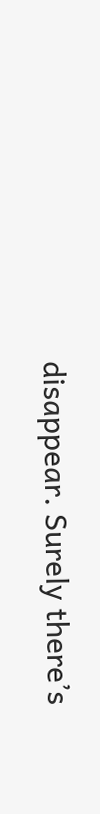disappear. Surely there’s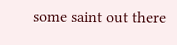some saint out there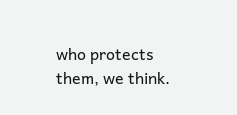who protects them, we think.